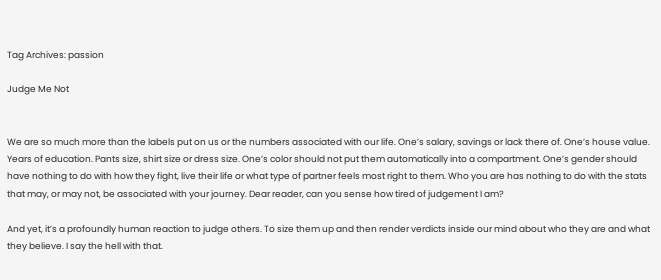Tag Archives: passion

Judge Me Not


We are so much more than the labels put on us or the numbers associated with our life. One’s salary, savings or lack there of. One’s house value. Years of education. Pants size, shirt size or dress size. One’s color should not put them automatically into a compartment. One’s gender should have nothing to do with how they fight, live their life or what type of partner feels most right to them. Who you are has nothing to do with the stats that may, or may not, be associated with your journey. Dear reader, can you sense how tired of judgement I am?

And yet, it’s a profoundly human reaction to judge others. To size them up and then render verdicts inside our mind about who they are and what they believe. I say the hell with that.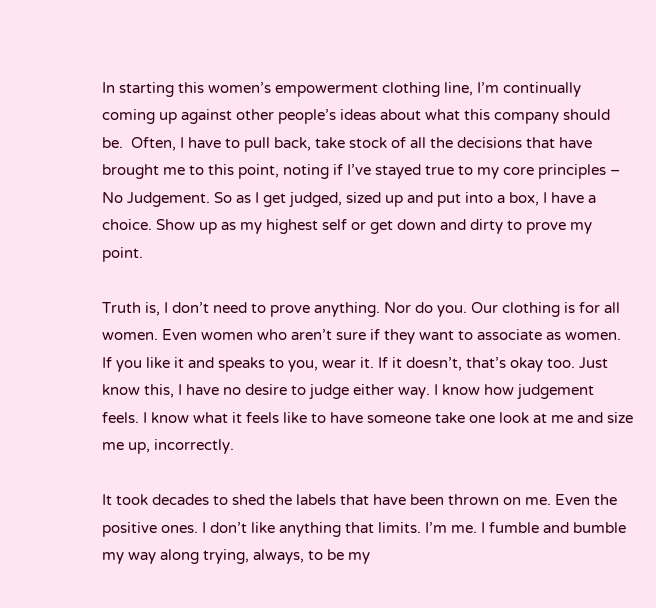In starting this women’s empowerment clothing line, I’m continually coming up against other people’s ideas about what this company should be.  Often, I have to pull back, take stock of all the decisions that have brought me to this point, noting if I’ve stayed true to my core principles – No Judgement. So as I get judged, sized up and put into a box, I have a choice. Show up as my highest self or get down and dirty to prove my point.

Truth is, I don’t need to prove anything. Nor do you. Our clothing is for all women. Even women who aren’t sure if they want to associate as women. If you like it and speaks to you, wear it. If it doesn’t, that’s okay too. Just know this, I have no desire to judge either way. I know how judgement feels. I know what it feels like to have someone take one look at me and size me up, incorrectly.

It took decades to shed the labels that have been thrown on me. Even the positive ones. I don’t like anything that limits. I’m me. I fumble and bumble my way along trying, always, to be my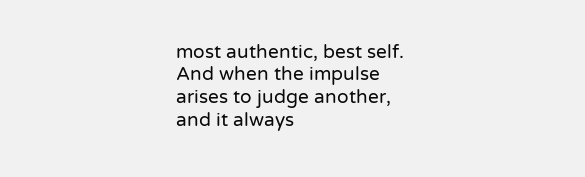most authentic, best self. And when the impulse arises to judge another, and it always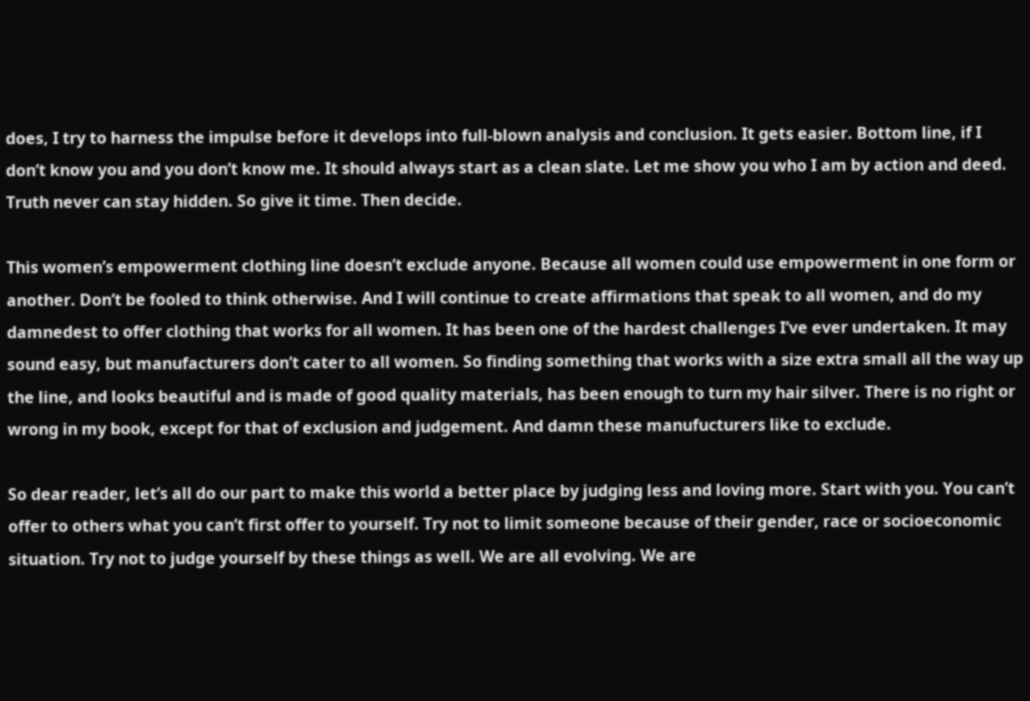does, I try to harness the impulse before it develops into full-blown analysis and conclusion. It gets easier. Bottom line, if I don’t know you and you don’t know me. It should always start as a clean slate. Let me show you who I am by action and deed. Truth never can stay hidden. So give it time. Then decide.

This women’s empowerment clothing line doesn’t exclude anyone. Because all women could use empowerment in one form or another. Don’t be fooled to think otherwise. And I will continue to create affirmations that speak to all women, and do my damnedest to offer clothing that works for all women. It has been one of the hardest challenges I’ve ever undertaken. It may sound easy, but manufacturers don’t cater to all women. So finding something that works with a size extra small all the way up the line, and looks beautiful and is made of good quality materials, has been enough to turn my hair silver. There is no right or wrong in my book, except for that of exclusion and judgement. And damn these manufucturers like to exclude.

So dear reader, let’s all do our part to make this world a better place by judging less and loving more. Start with you. You can’t offer to others what you can’t first offer to yourself. Try not to limit someone because of their gender, race or socioeconomic situation. Try not to judge yourself by these things as well. We are all evolving. We are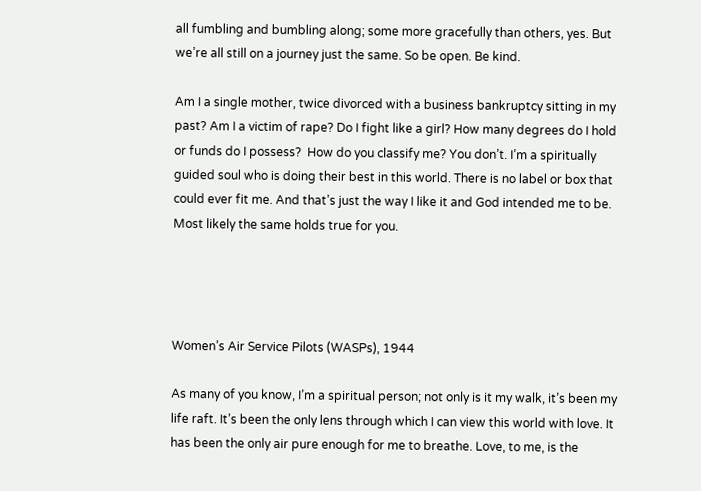all fumbling and bumbling along; some more gracefully than others, yes. But we’re all still on a journey just the same. So be open. Be kind.

Am I a single mother, twice divorced with a business bankruptcy sitting in my past? Am I a victim of rape? Do I fight like a girl? How many degrees do I hold or funds do I possess?  How do you classify me? You don’t. I’m a spiritually guided soul who is doing their best in this world. There is no label or box that could ever fit me. And that’s just the way I like it and God intended me to be. Most likely the same holds true for you.




Women’s Air Service Pilots (WASPs), 1944

As many of you know, I’m a spiritual person; not only is it my walk, it’s been my life raft. It’s been the only lens through which I can view this world with love. It has been the only air pure enough for me to breathe. Love, to me, is the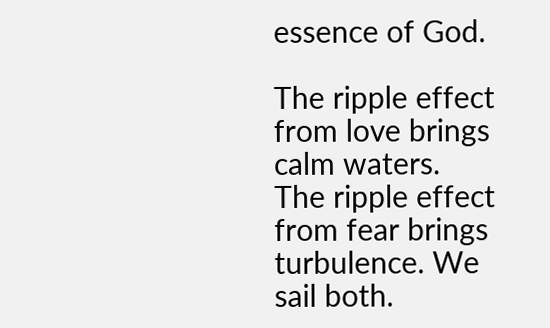essence of God.

The ripple effect from love brings calm waters. The ripple effect from fear brings turbulence. We sail both.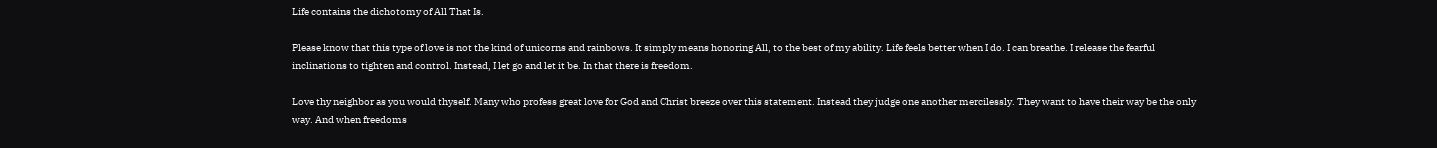Life contains the dichotomy of All That Is.

Please know that this type of love is not the kind of unicorns and rainbows. It simply means honoring All, to the best of my ability. Life feels better when I do. I can breathe. I release the fearful inclinations to tighten and control. Instead, I let go and let it be. In that there is freedom.

Love thy neighbor as you would thyself. Many who profess great love for God and Christ breeze over this statement. Instead they judge one another mercilessly. They want to have their way be the only way. And when freedoms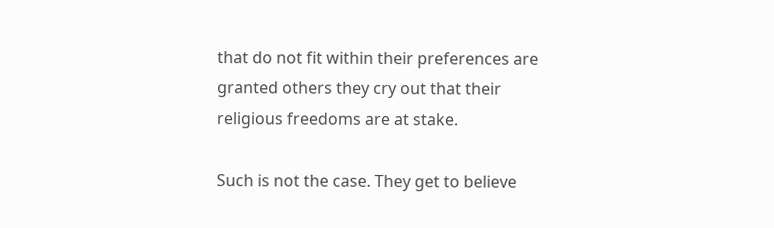that do not fit within their preferences are granted others they cry out that their religious freedoms are at stake.

Such is not the case. They get to believe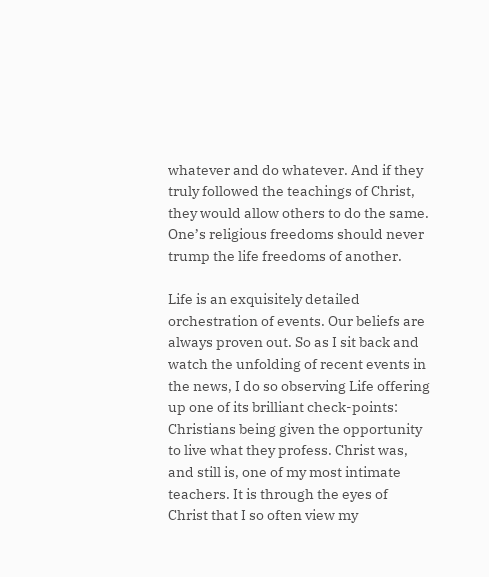whatever and do whatever. And if they truly followed the teachings of Christ, they would allow others to do the same. One’s religious freedoms should never trump the life freedoms of another.

Life is an exquisitely detailed orchestration of events. Our beliefs are always proven out. So as I sit back and watch the unfolding of recent events in the news, I do so observing Life offering up one of its brilliant check-points: Christians being given the opportunity to live what they profess. Christ was, and still is, one of my most intimate teachers. It is through the eyes of Christ that I so often view my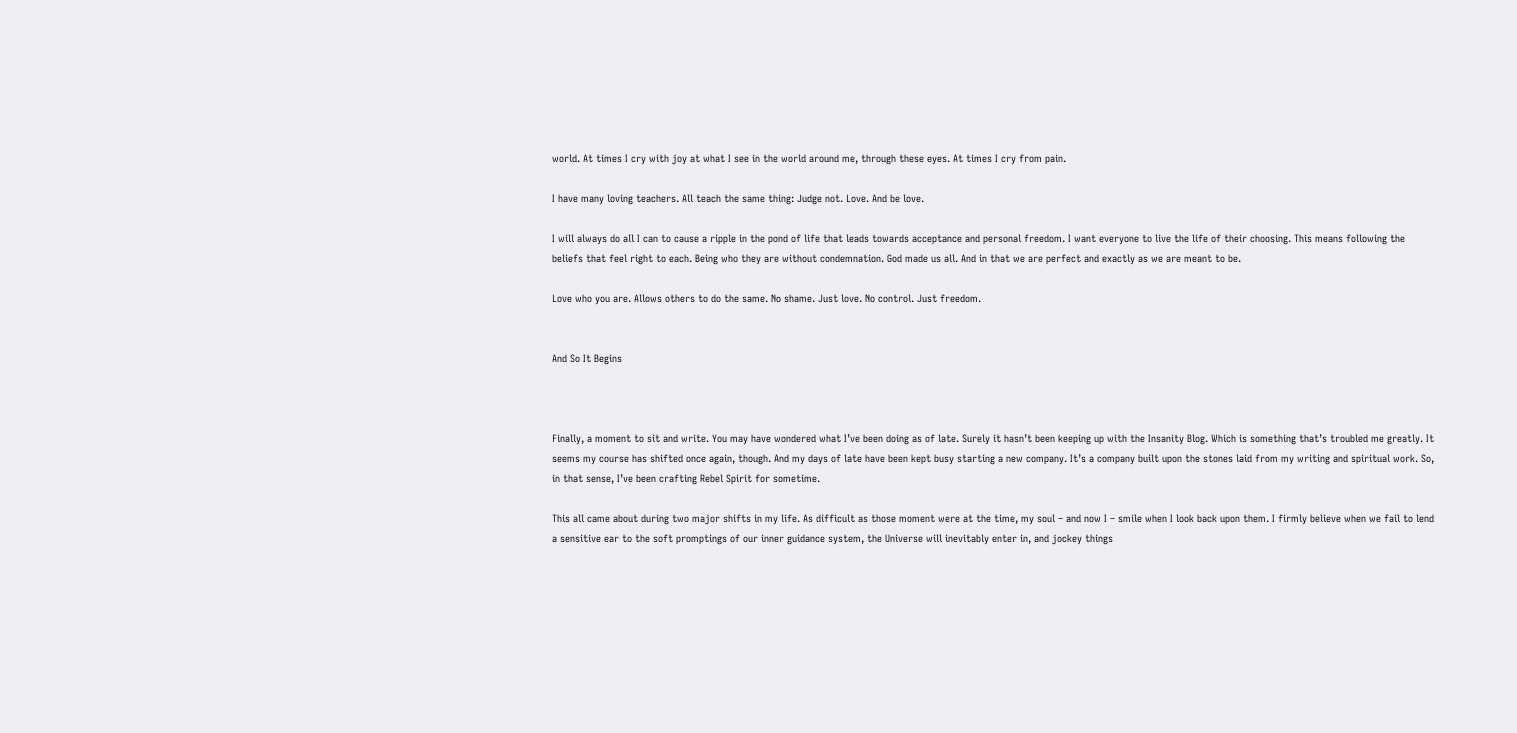world. At times I cry with joy at what I see in the world around me, through these eyes. At times I cry from pain.

I have many loving teachers. All teach the same thing: Judge not. Love. And be love.

I will always do all I can to cause a ripple in the pond of life that leads towards acceptance and personal freedom. I want everyone to live the life of their choosing. This means following the beliefs that feel right to each. Being who they are without condemnation. God made us all. And in that we are perfect and exactly as we are meant to be.

Love who you are. Allows others to do the same. No shame. Just love. No control. Just freedom.


And So It Begins



Finally, a moment to sit and write. You may have wondered what I’ve been doing as of late. Surely it hasn’t been keeping up with the Insanity Blog. Which is something that’s troubled me greatly. It seems my course has shifted once again, though. And my days of late have been kept busy starting a new company. It’s a company built upon the stones laid from my writing and spiritual work. So, in that sense, I’ve been crafting Rebel Spirit for sometime.

This all came about during two major shifts in my life. As difficult as those moment were at the time, my soul – and now I – smile when I look back upon them. I firmly believe when we fail to lend a sensitive ear to the soft promptings of our inner guidance system, the Universe will inevitably enter in, and jockey things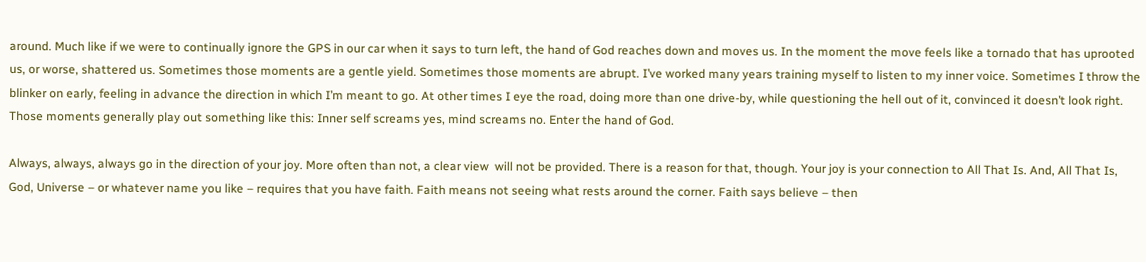around. Much like if we were to continually ignore the GPS in our car when it says to turn left, the hand of God reaches down and moves us. In the moment the move feels like a tornado that has uprooted us, or worse, shattered us. Sometimes those moments are a gentle yield. Sometimes those moments are abrupt. I’ve worked many years training myself to listen to my inner voice. Sometimes I throw the blinker on early, feeling in advance the direction in which I’m meant to go. At other times I eye the road, doing more than one drive-by, while questioning the hell out of it, convinced it doesn’t look right. Those moments generally play out something like this: Inner self screams yes, mind screams no. Enter the hand of God.

Always, always, always go in the direction of your joy. More often than not, a clear view  will not be provided. There is a reason for that, though. Your joy is your connection to All That Is. And, All That Is, God, Universe – or whatever name you like – requires that you have faith. Faith means not seeing what rests around the corner. Faith says believe – then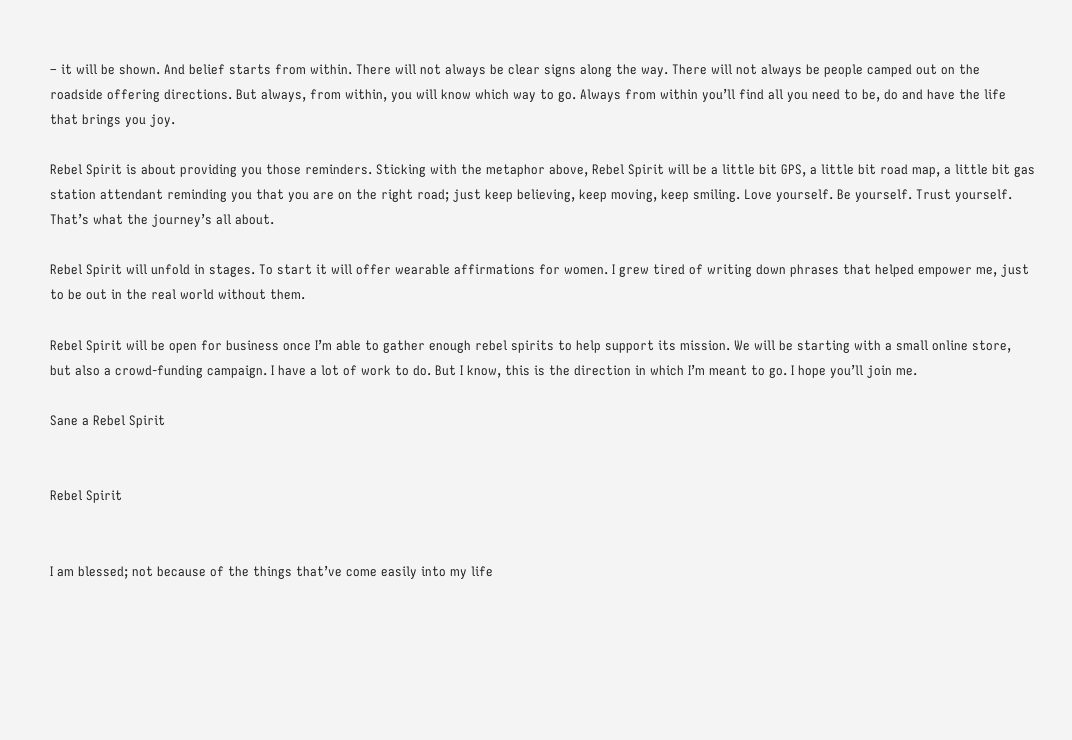– it will be shown. And belief starts from within. There will not always be clear signs along the way. There will not always be people camped out on the roadside offering directions. But always, from within, you will know which way to go. Always from within you’ll find all you need to be, do and have the life that brings you joy.

Rebel Spirit is about providing you those reminders. Sticking with the metaphor above, Rebel Spirit will be a little bit GPS, a little bit road map, a little bit gas station attendant reminding you that you are on the right road; just keep believing, keep moving, keep smiling. Love yourself. Be yourself. Trust yourself. That’s what the journey’s all about.

Rebel Spirit will unfold in stages. To start it will offer wearable affirmations for women. I grew tired of writing down phrases that helped empower me, just to be out in the real world without them.

Rebel Spirit will be open for business once I’m able to gather enough rebel spirits to help support its mission. We will be starting with a small online store, but also a crowd-funding campaign. I have a lot of work to do. But I know, this is the direction in which I’m meant to go. I hope you’ll join me.

Sane a Rebel Spirit


Rebel Spirit


I am blessed; not because of the things that’ve come easily into my life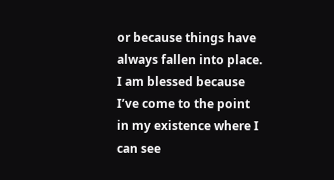or because things have always fallen into place. I am blessed because I’ve come to the point in my existence where I can see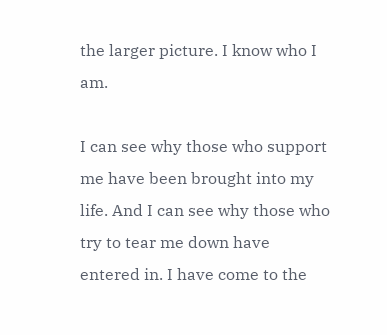the larger picture. I know who I am.

I can see why those who support me have been brought into my life. And I can see why those who try to tear me down have entered in. I have come to the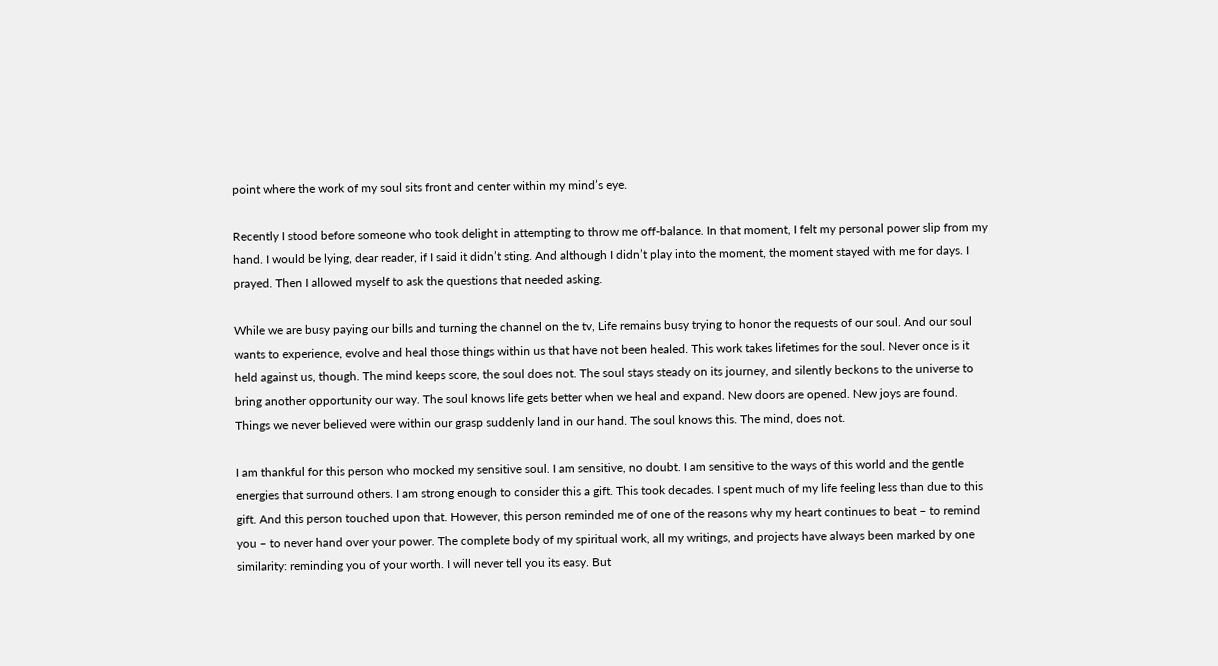point where the work of my soul sits front and center within my mind’s eye.

Recently I stood before someone who took delight in attempting to throw me off-balance. In that moment, I felt my personal power slip from my hand. I would be lying, dear reader, if I said it didn’t sting. And although I didn’t play into the moment, the moment stayed with me for days. I prayed. Then I allowed myself to ask the questions that needed asking.

While we are busy paying our bills and turning the channel on the tv, Life remains busy trying to honor the requests of our soul. And our soul wants to experience, evolve and heal those things within us that have not been healed. This work takes lifetimes for the soul. Never once is it held against us, though. The mind keeps score, the soul does not. The soul stays steady on its journey, and silently beckons to the universe to bring another opportunity our way. The soul knows life gets better when we heal and expand. New doors are opened. New joys are found. Things we never believed were within our grasp suddenly land in our hand. The soul knows this. The mind, does not.

I am thankful for this person who mocked my sensitive soul. I am sensitive, no doubt. I am sensitive to the ways of this world and the gentle energies that surround others. I am strong enough to consider this a gift. This took decades. I spent much of my life feeling less than due to this gift. And this person touched upon that. However, this person reminded me of one of the reasons why my heart continues to beat – to remind you – to never hand over your power. The complete body of my spiritual work, all my writings, and projects have always been marked by one similarity: reminding you of your worth. I will never tell you its easy. But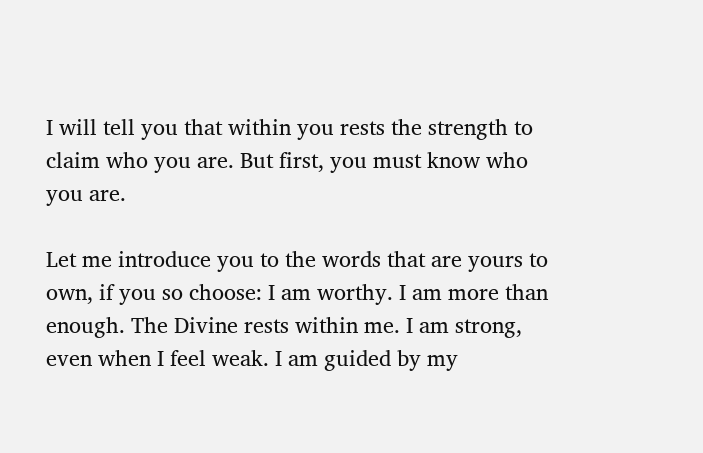I will tell you that within you rests the strength to claim who you are. But first, you must know who you are.

Let me introduce you to the words that are yours to own, if you so choose: I am worthy. I am more than enough. The Divine rests within me. I am strong, even when I feel weak. I am guided by my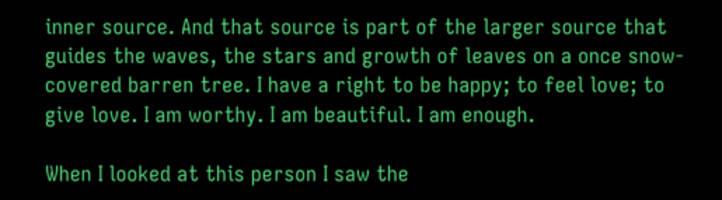inner source. And that source is part of the larger source that guides the waves, the stars and growth of leaves on a once snow-covered barren tree. I have a right to be happy; to feel love; to give love. I am worthy. I am beautiful. I am enough.

When I looked at this person I saw the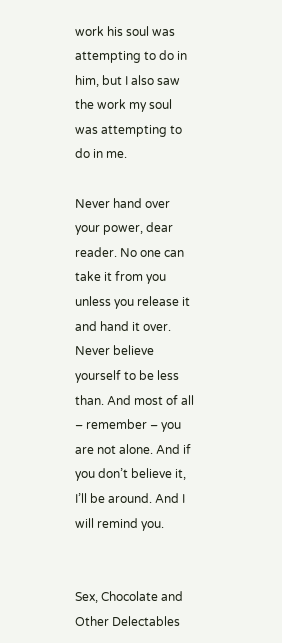work his soul was attempting to do in him, but I also saw the work my soul was attempting to do in me.

Never hand over your power, dear reader. No one can take it from you unless you release it and hand it over. Never believe yourself to be less than. And most of all – remember – you are not alone. And if you don’t believe it, I’ll be around. And I will remind you.


Sex, Chocolate and Other Delectables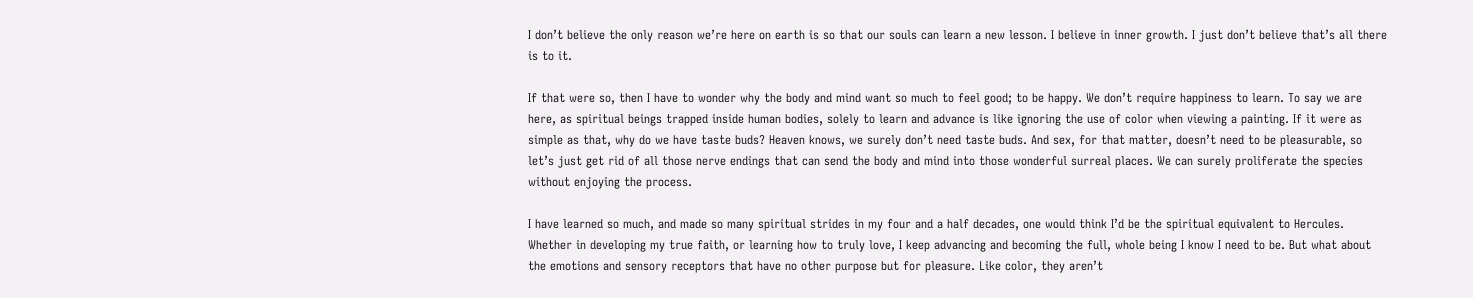I don’t believe the only reason we’re here on earth is so that our souls can learn a new lesson. I believe in inner growth. I just don’t believe that’s all there is to it.

If that were so, then I have to wonder why the body and mind want so much to feel good; to be happy. We don’t require happiness to learn. To say we are here, as spiritual beings trapped inside human bodies, solely to learn and advance is like ignoring the use of color when viewing a painting. If it were as simple as that, why do we have taste buds? Heaven knows, we surely don’t need taste buds. And sex, for that matter, doesn’t need to be pleasurable, so let’s just get rid of all those nerve endings that can send the body and mind into those wonderful surreal places. We can surely proliferate the species without enjoying the process.

I have learned so much, and made so many spiritual strides in my four and a half decades, one would think I’d be the spiritual equivalent to Hercules. Whether in developing my true faith, or learning how to truly love, I keep advancing and becoming the full, whole being I know I need to be. But what about the emotions and sensory receptors that have no other purpose but for pleasure. Like color, they aren’t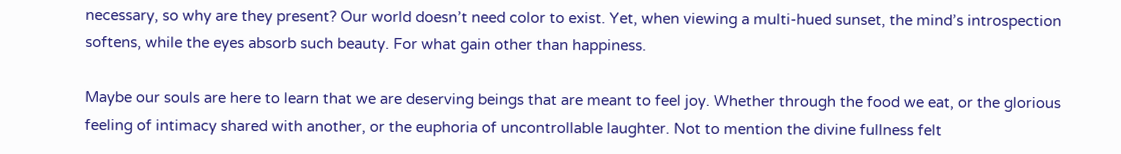necessary, so why are they present? Our world doesn’t need color to exist. Yet, when viewing a multi-hued sunset, the mind’s introspection softens, while the eyes absorb such beauty. For what gain other than happiness.

Maybe our souls are here to learn that we are deserving beings that are meant to feel joy. Whether through the food we eat, or the glorious feeling of intimacy shared with another, or the euphoria of uncontrollable laughter. Not to mention the divine fullness felt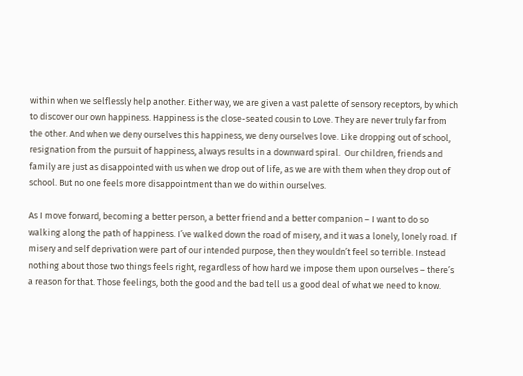within when we selflessly help another. Either way, we are given a vast palette of sensory receptors, by which to discover our own happiness. Happiness is the close-seated cousin to Love. They are never truly far from the other. And when we deny ourselves this happiness, we deny ourselves love. Like dropping out of school, resignation from the pursuit of happiness, always results in a downward spiral.  Our children, friends and family are just as disappointed with us when we drop out of life, as we are with them when they drop out of school. But no one feels more disappointment than we do within ourselves.

As I move forward, becoming a better person, a better friend and a better companion – I want to do so walking along the path of happiness. I’ve walked down the road of misery, and it was a lonely, lonely road. If misery and self deprivation were part of our intended purpose, then they wouldn’t feel so terrible. Instead nothing about those two things feels right, regardless of how hard we impose them upon ourselves – there’s a reason for that. Those feelings, both the good and the bad tell us a good deal of what we need to know.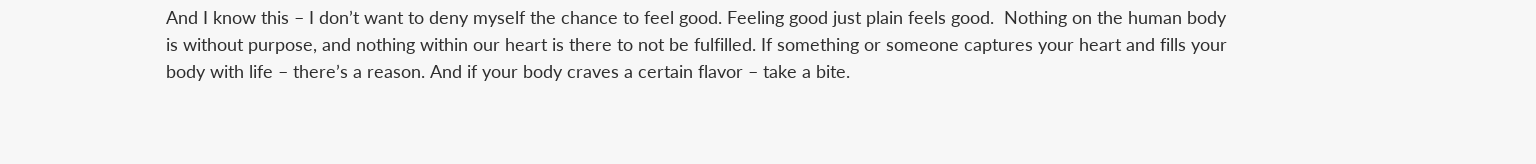And I know this – I don’t want to deny myself the chance to feel good. Feeling good just plain feels good.  Nothing on the human body is without purpose, and nothing within our heart is there to not be fulfilled. If something or someone captures your heart and fills your body with life – there’s a reason. And if your body craves a certain flavor – take a bite.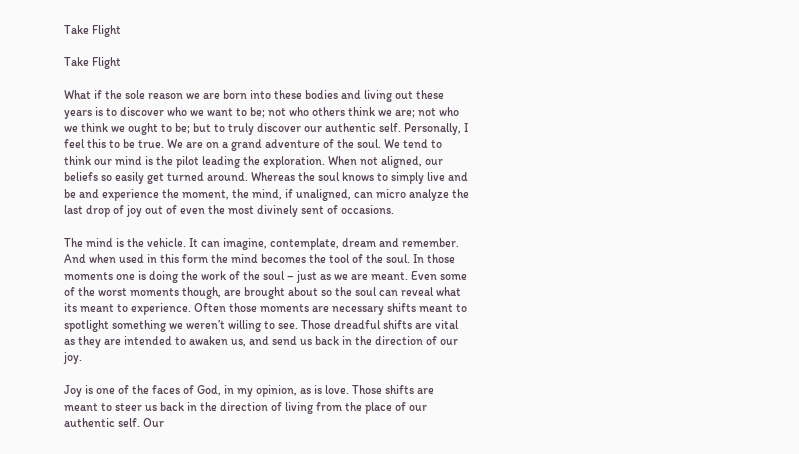Take Flight

Take Flight

What if the sole reason we are born into these bodies and living out these years is to discover who we want to be; not who others think we are; not who we think we ought to be; but to truly discover our authentic self. Personally, I feel this to be true. We are on a grand adventure of the soul. We tend to think our mind is the pilot leading the exploration. When not aligned, our beliefs so easily get turned around. Whereas the soul knows to simply live and be and experience the moment, the mind, if unaligned, can micro analyze the last drop of joy out of even the most divinely sent of occasions.

The mind is the vehicle. It can imagine, contemplate, dream and remember. And when used in this form the mind becomes the tool of the soul. In those moments one is doing the work of the soul – just as we are meant. Even some of the worst moments though, are brought about so the soul can reveal what its meant to experience. Often those moments are necessary shifts meant to spotlight something we weren’t willing to see. Those dreadful shifts are vital as they are intended to awaken us, and send us back in the direction of our joy.

Joy is one of the faces of God, in my opinion, as is love. Those shifts are meant to steer us back in the direction of living from the place of our authentic self. Our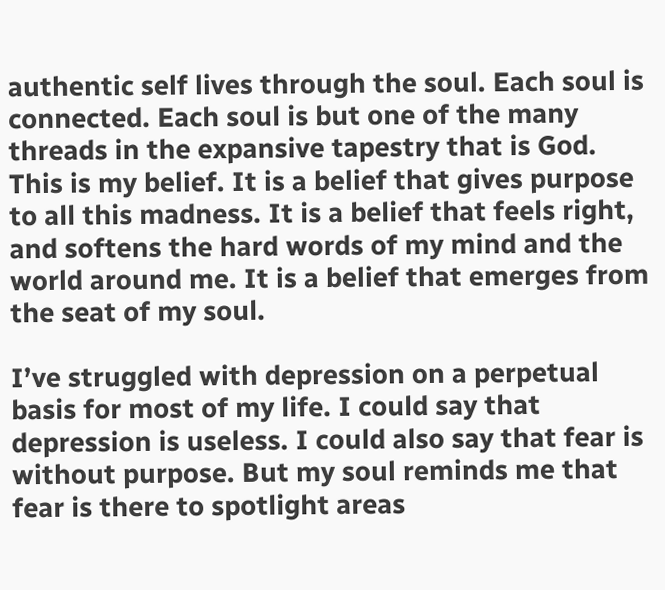authentic self lives through the soul. Each soul is connected. Each soul is but one of the many threads in the expansive tapestry that is God. This is my belief. It is a belief that gives purpose to all this madness. It is a belief that feels right, and softens the hard words of my mind and the world around me. It is a belief that emerges from the seat of my soul.

I’ve struggled with depression on a perpetual basis for most of my life. I could say that depression is useless. I could also say that fear is without purpose. But my soul reminds me that fear is there to spotlight areas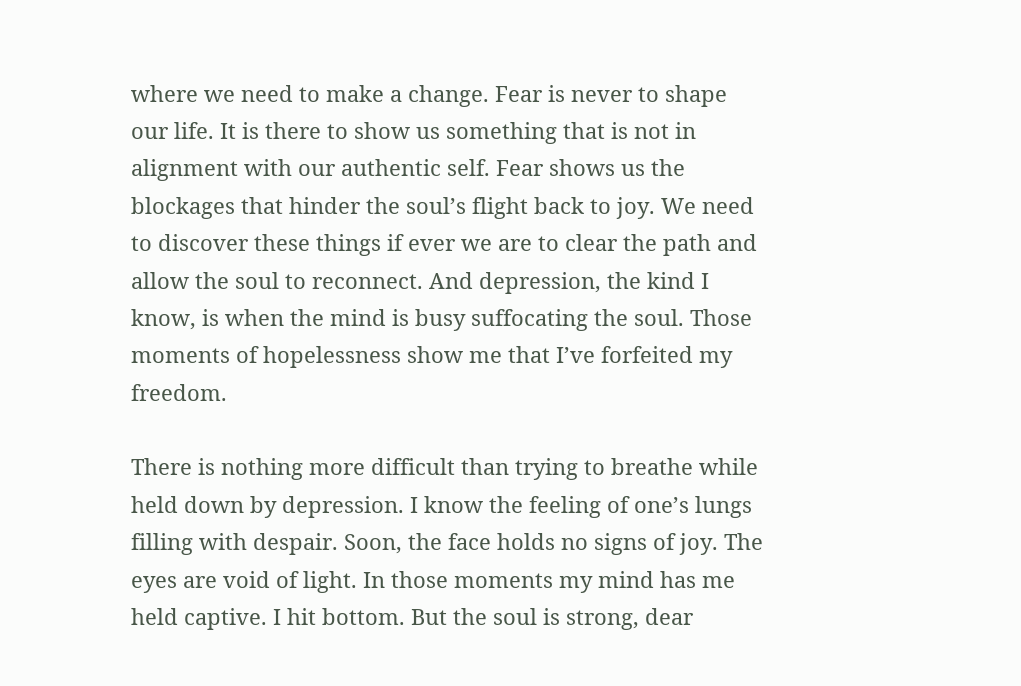where we need to make a change. Fear is never to shape our life. It is there to show us something that is not in alignment with our authentic self. Fear shows us the blockages that hinder the soul’s flight back to joy. We need to discover these things if ever we are to clear the path and allow the soul to reconnect. And depression, the kind I know, is when the mind is busy suffocating the soul. Those moments of hopelessness show me that I’ve forfeited my freedom.

There is nothing more difficult than trying to breathe while held down by depression. I know the feeling of one’s lungs filling with despair. Soon, the face holds no signs of joy. The eyes are void of light. In those moments my mind has me held captive. I hit bottom. But the soul is strong, dear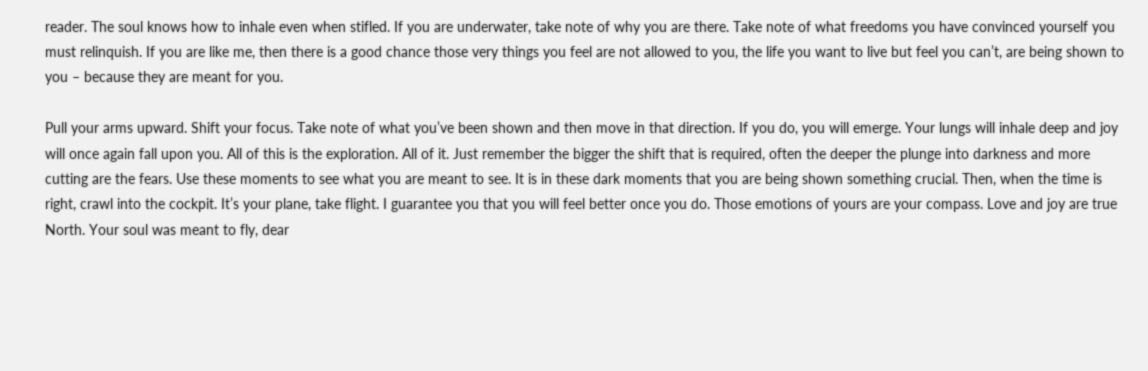reader. The soul knows how to inhale even when stifled. If you are underwater, take note of why you are there. Take note of what freedoms you have convinced yourself you must relinquish. If you are like me, then there is a good chance those very things you feel are not allowed to you, the life you want to live but feel you can’t, are being shown to you – because they are meant for you.

Pull your arms upward. Shift your focus. Take note of what you’ve been shown and then move in that direction. If you do, you will emerge. Your lungs will inhale deep and joy will once again fall upon you. All of this is the exploration. All of it. Just remember the bigger the shift that is required, often the deeper the plunge into darkness and more cutting are the fears. Use these moments to see what you are meant to see. It is in these dark moments that you are being shown something crucial. Then, when the time is right, crawl into the cockpit. It’s your plane, take flight. I guarantee you that you will feel better once you do. Those emotions of yours are your compass. Love and joy are true North. Your soul was meant to fly, dear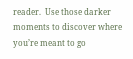reader.  Use those darker moments to discover where you’re meant to go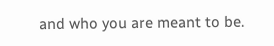and who you are meant to be.